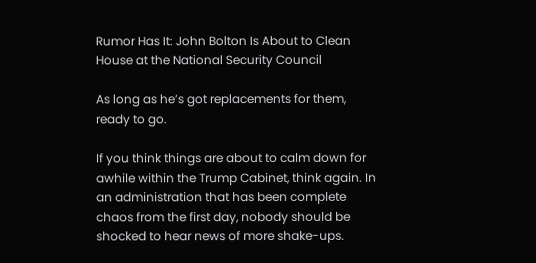Rumor Has It: John Bolton Is About to Clean House at the National Security Council

As long as he’s got replacements for them, ready to go.

If you think things are about to calm down for awhile within the Trump Cabinet, think again. In an administration that has been complete chaos from the first day, nobody should be shocked to hear news of more shake-ups.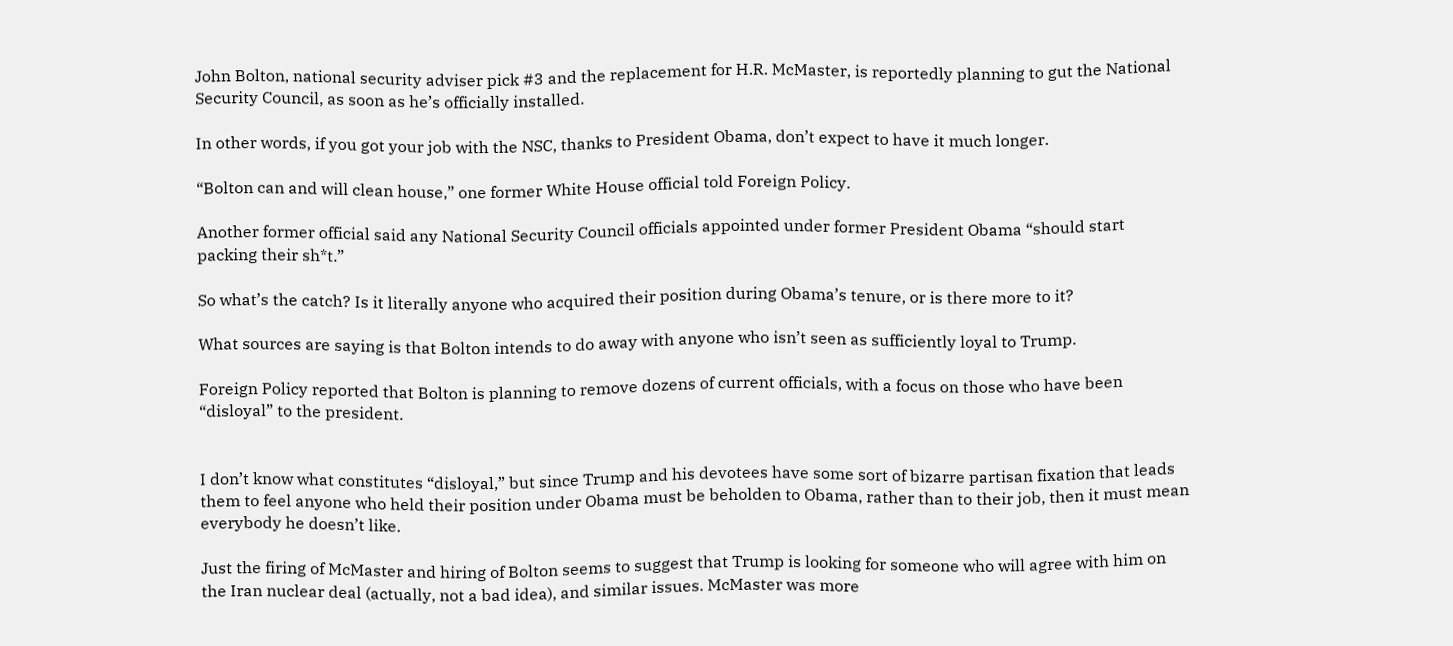John Bolton, national security adviser pick #3 and the replacement for H.R. McMaster, is reportedly planning to gut the National Security Council, as soon as he’s officially installed.

In other words, if you got your job with the NSC, thanks to President Obama, don’t expect to have it much longer.

“Bolton can and will clean house,” one former White House official told Foreign Policy.

Another former official said any National Security Council officials appointed under former President Obama “should start packing their sh*t.”

So what’s the catch? Is it literally anyone who acquired their position during Obama’s tenure, or is there more to it?

What sources are saying is that Bolton intends to do away with anyone who isn’t seen as sufficiently loyal to Trump.

Foreign Policy reported that Bolton is planning to remove dozens of current officials, with a focus on those who have been “disloyal” to the president.


I don’t know what constitutes “disloyal,” but since Trump and his devotees have some sort of bizarre partisan fixation that leads them to feel anyone who held their position under Obama must be beholden to Obama, rather than to their job, then it must mean everybody he doesn’t like.

Just the firing of McMaster and hiring of Bolton seems to suggest that Trump is looking for someone who will agree with him on the Iran nuclear deal (actually, not a bad idea), and similar issues. McMaster was more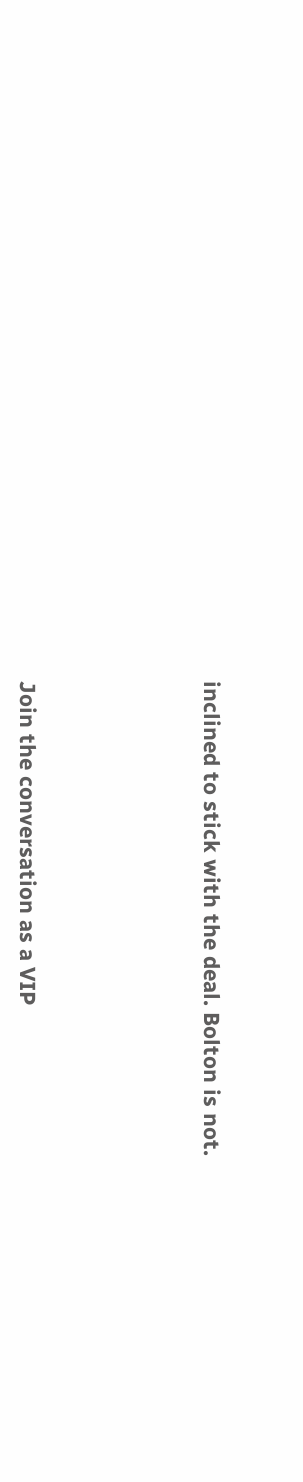inclined to stick with the deal. Bolton is not.





Join the conversation as a VIP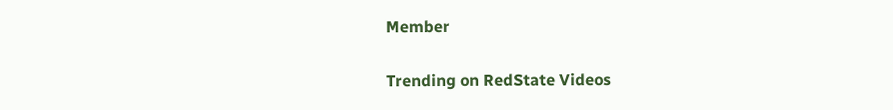Member

Trending on RedState Videos